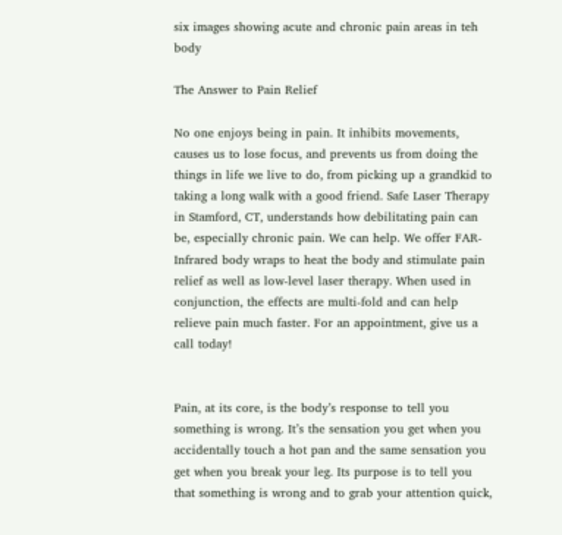six images showing acute and chronic pain areas in teh body

The Answer to Pain Relief

No one enjoys being in pain. It inhibits movements, causes us to lose focus, and prevents us from doing the things in life we live to do, from picking up a grandkid to taking a long walk with a good friend. Safe Laser Therapy in Stamford, CT, understands how debilitating pain can be, especially chronic pain. We can help. We offer FAR-Infrared body wraps to heat the body and stimulate pain relief as well as low-level laser therapy. When used in conjunction, the effects are multi-fold and can help relieve pain much faster. For an appointment, give us a call today!


Pain, at its core, is the body’s response to tell you something is wrong. It’s the sensation you get when you accidentally touch a hot pan and the same sensation you get when you break your leg. Its purpose is to tell you that something is wrong and to grab your attention quick,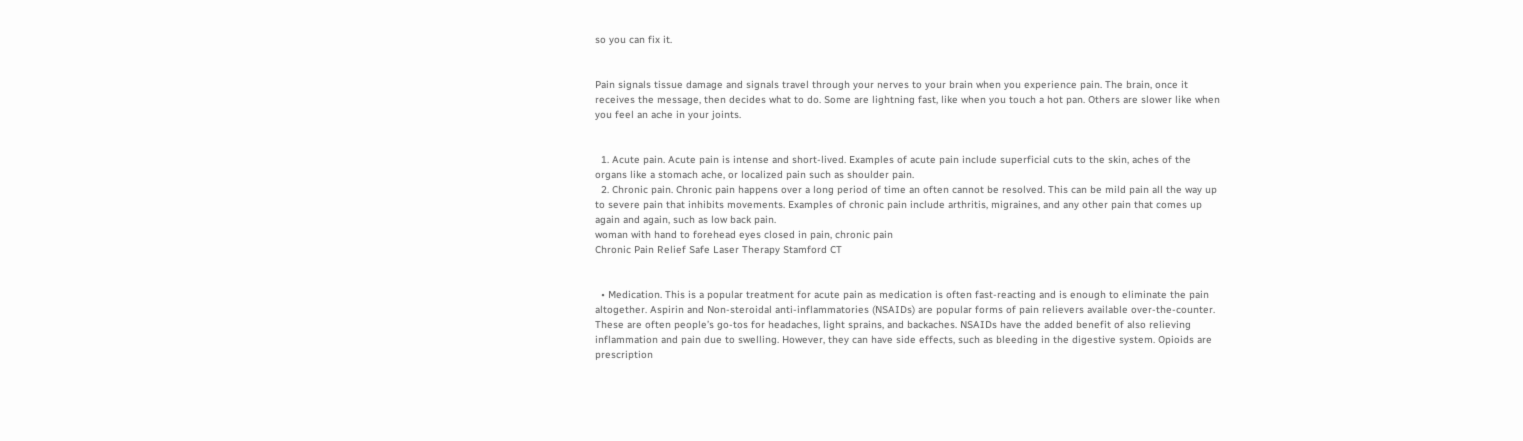so you can fix it.


Pain signals tissue damage and signals travel through your nerves to your brain when you experience pain. The brain, once it receives the message, then decides what to do. Some are lightning fast, like when you touch a hot pan. Others are slower like when you feel an ache in your joints.


  1. Acute pain. Acute pain is intense and short-lived. Examples of acute pain include superficial cuts to the skin, aches of the organs like a stomach ache, or localized pain such as shoulder pain.
  2. Chronic pain. Chronic pain happens over a long period of time an often cannot be resolved. This can be mild pain all the way up to severe pain that inhibits movements. Examples of chronic pain include arthritis, migraines, and any other pain that comes up again and again, such as low back pain.
woman with hand to forehead eyes closed in pain, chronic pain
Chronic Pain Relief Safe Laser Therapy Stamford CT


  • Medication. This is a popular treatment for acute pain as medication is often fast-reacting and is enough to eliminate the pain altogether. Aspirin and Non-steroidal anti-inflammatories (NSAIDs) are popular forms of pain relievers available over-the-counter. These are often people’s go-tos for headaches, light sprains, and backaches. NSAIDs have the added benefit of also relieving inflammation and pain due to swelling. However, they can have side effects, such as bleeding in the digestive system. Opioids are prescription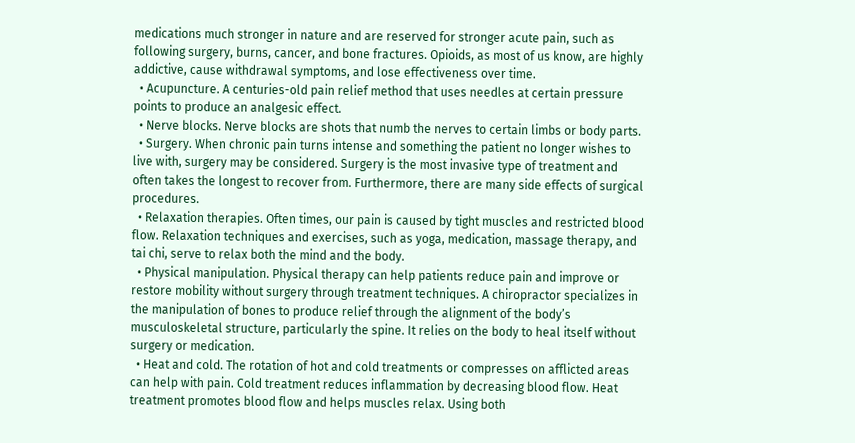medications much stronger in nature and are reserved for stronger acute pain, such as following surgery, burns, cancer, and bone fractures. Opioids, as most of us know, are highly addictive, cause withdrawal symptoms, and lose effectiveness over time.
  • Acupuncture. A centuries-old pain relief method that uses needles at certain pressure points to produce an analgesic effect.
  • Nerve blocks. Nerve blocks are shots that numb the nerves to certain limbs or body parts.
  • Surgery. When chronic pain turns intense and something the patient no longer wishes to live with, surgery may be considered. Surgery is the most invasive type of treatment and often takes the longest to recover from. Furthermore, there are many side effects of surgical procedures.
  • Relaxation therapies. Often times, our pain is caused by tight muscles and restricted blood flow. Relaxation techniques and exercises, such as yoga, medication, massage therapy, and tai chi, serve to relax both the mind and the body.
  • Physical manipulation. Physical therapy can help patients reduce pain and improve or restore mobility without surgery through treatment techniques. A chiropractor specializes in the manipulation of bones to produce relief through the alignment of the body’s musculoskeletal structure, particularly the spine. It relies on the body to heal itself without surgery or medication.
  • Heat and cold. The rotation of hot and cold treatments or compresses on afflicted areas can help with pain. Cold treatment reduces inflammation by decreasing blood flow. Heat treatment promotes blood flow and helps muscles relax. Using both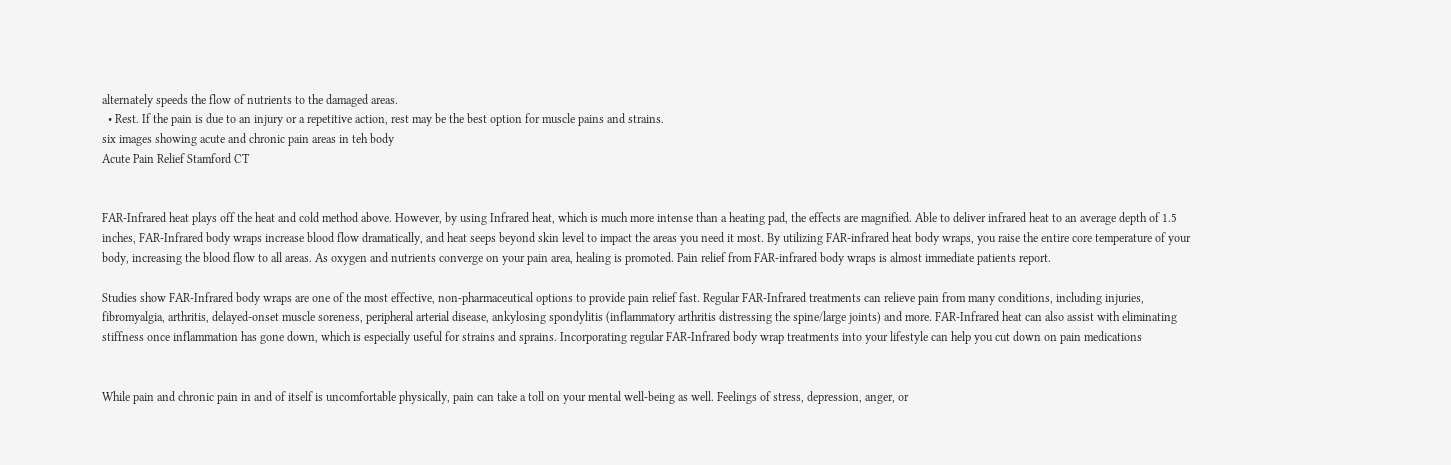alternately speeds the flow of nutrients to the damaged areas.
  • Rest. If the pain is due to an injury or a repetitive action, rest may be the best option for muscle pains and strains.
six images showing acute and chronic pain areas in teh body
Acute Pain Relief Stamford CT


FAR-Infrared heat plays off the heat and cold method above. However, by using Infrared heat, which is much more intense than a heating pad, the effects are magnified. Able to deliver infrared heat to an average depth of 1.5 inches, FAR-Infrared body wraps increase blood flow dramatically, and heat seeps beyond skin level to impact the areas you need it most. By utilizing FAR-infrared heat body wraps, you raise the entire core temperature of your body, increasing the blood flow to all areas. As oxygen and nutrients converge on your pain area, healing is promoted. Pain relief from FAR-infrared body wraps is almost immediate patients report.

Studies show FAR-Infrared body wraps are one of the most effective, non-pharmaceutical options to provide pain relief fast. Regular FAR-Infrared treatments can relieve pain from many conditions, including injuries, fibromyalgia, arthritis, delayed-onset muscle soreness, peripheral arterial disease, ankylosing spondylitis (inflammatory arthritis distressing the spine/large joints) and more. FAR-Infrared heat can also assist with eliminating stiffness once inflammation has gone down, which is especially useful for strains and sprains. Incorporating regular FAR-Infrared body wrap treatments into your lifestyle can help you cut down on pain medications


While pain and chronic pain in and of itself is uncomfortable physically, pain can take a toll on your mental well-being as well. Feelings of stress, depression, anger, or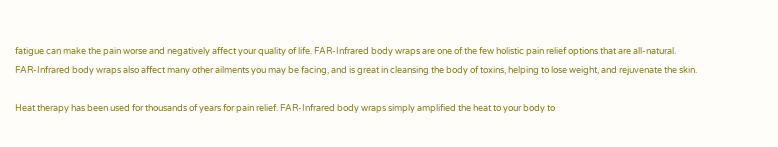fatigue can make the pain worse and negatively affect your quality of life. FAR-Infrared body wraps are one of the few holistic pain relief options that are all-natural. FAR-Infrared body wraps also affect many other ailments you may be facing, and is great in cleansing the body of toxins, helping to lose weight, and rejuvenate the skin.

Heat therapy has been used for thousands of years for pain relief. FAR-Infrared body wraps simply amplified the heat to your body to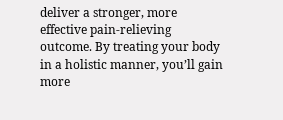deliver a stronger, more effective pain-relieving outcome. By treating your body in a holistic manner, you’ll gain more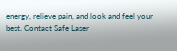energy, relieve pain, and look and feel your best. Contact Safe Laser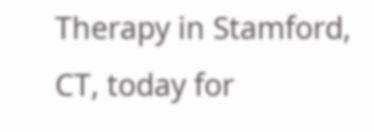Therapy in Stamford, CT, today for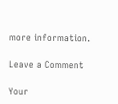more information.

Leave a Comment

Your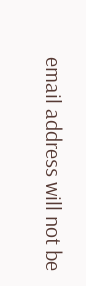email address will not be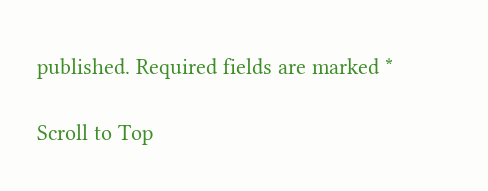published. Required fields are marked *

Scroll to Top